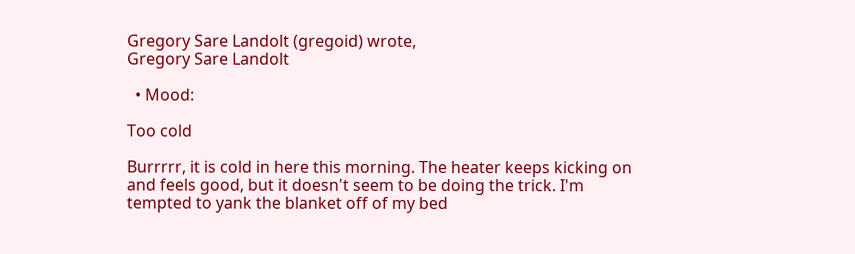Gregory Sare Landolt (gregoid) wrote,
Gregory Sare Landolt

  • Mood:

Too cold

Burrrrr, it is cold in here this morning. The heater keeps kicking on and feels good, but it doesn't seem to be doing the trick. I'm tempted to yank the blanket off of my bed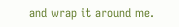and wrap it around me.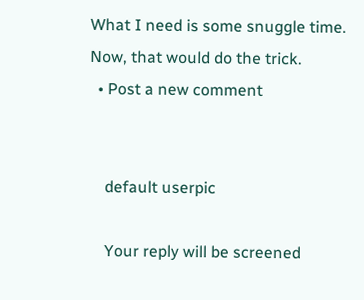What I need is some snuggle time. Now, that would do the trick.
  • Post a new comment


    default userpic

    Your reply will be screened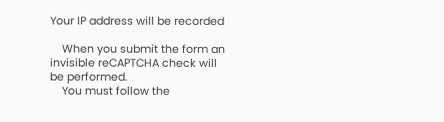Your IP address will be recorded

    When you submit the form an invisible reCAPTCHA check will be performed.
    You must follow the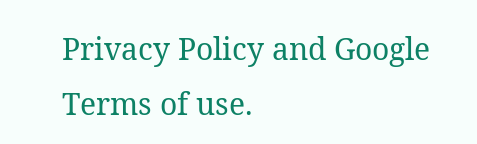Privacy Policy and Google Terms of use.